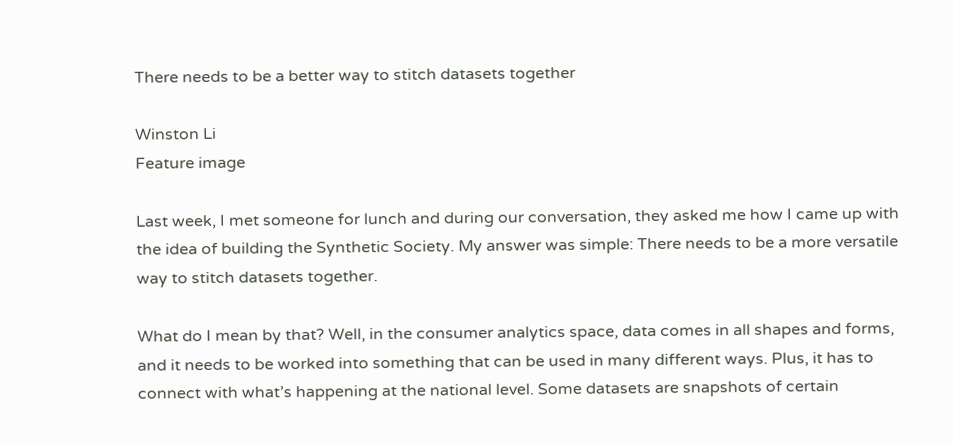There needs to be a better way to stitch datasets together

Winston Li
Feature image

Last week, I met someone for lunch and during our conversation, they asked me how I came up with the idea of building the Synthetic Society. My answer was simple: There needs to be a more versatile way to stitch datasets together.

What do I mean by that? Well, in the consumer analytics space, data comes in all shapes and forms, and it needs to be worked into something that can be used in many different ways. Plus, it has to connect with what’s happening at the national level. Some datasets are snapshots of certain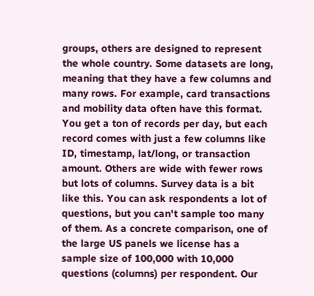groups, others are designed to represent the whole country. Some datasets are long, meaning that they have a few columns and many rows. For example, card transactions and mobility data often have this format. You get a ton of records per day, but each record comes with just a few columns like ID, timestamp, lat/long, or transaction amount. Others are wide with fewer rows but lots of columns. Survey data is a bit like this. You can ask respondents a lot of questions, but you can't sample too many of them. As a concrete comparison, one of the large US panels we license has a sample size of 100,000 with 10,000 questions (columns) per respondent. Our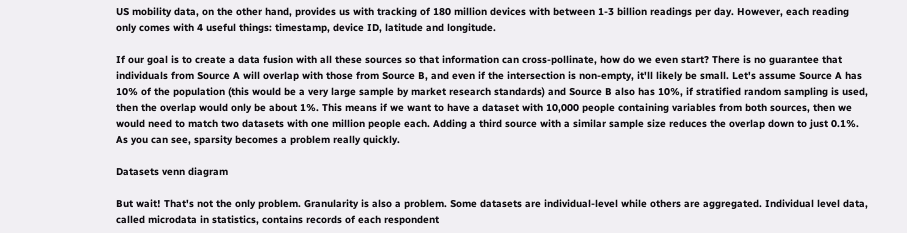US mobility data, on the other hand, provides us with tracking of 180 million devices with between 1-3 billion readings per day. However, each reading only comes with 4 useful things: timestamp, device ID, latitude and longitude.

If our goal is to create a data fusion with all these sources so that information can cross-pollinate, how do we even start? There is no guarantee that individuals from Source A will overlap with those from Source B, and even if the intersection is non-empty, it'll likely be small. Let's assume Source A has 10% of the population (this would be a very large sample by market research standards) and Source B also has 10%, if stratified random sampling is used, then the overlap would only be about 1%. This means if we want to have a dataset with 10,000 people containing variables from both sources, then we would need to match two datasets with one million people each. Adding a third source with a similar sample size reduces the overlap down to just 0.1%. As you can see, sparsity becomes a problem really quickly.

Datasets venn diagram

But wait! That's not the only problem. Granularity is also a problem. Some datasets are individual-level while others are aggregated. Individual level data, called microdata in statistics, contains records of each respondent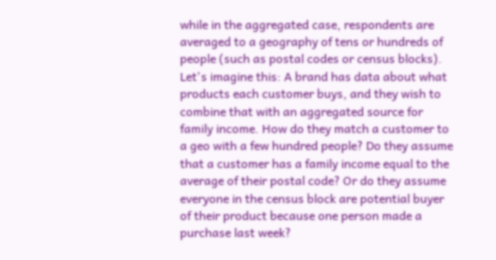while in the aggregated case, respondents are averaged to a geography of tens or hundreds of people (such as postal codes or census blocks). Let's imagine this: A brand has data about what products each customer buys, and they wish to combine that with an aggregated source for family income. How do they match a customer to a geo with a few hundred people? Do they assume that a customer has a family income equal to the average of their postal code? Or do they assume everyone in the census block are potential buyer of their product because one person made a purchase last week?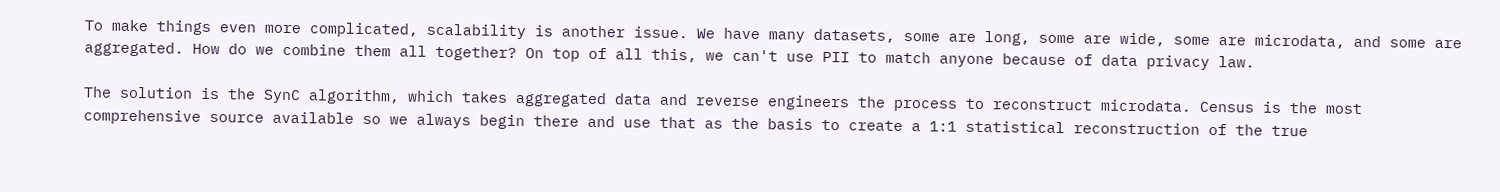To make things even more complicated, scalability is another issue. We have many datasets, some are long, some are wide, some are microdata, and some are aggregated. How do we combine them all together? On top of all this, we can't use PII to match anyone because of data privacy law.

The solution is the SynC algorithm, which takes aggregated data and reverse engineers the process to reconstruct microdata. Census is the most comprehensive source available so we always begin there and use that as the basis to create a 1:1 statistical reconstruction of the true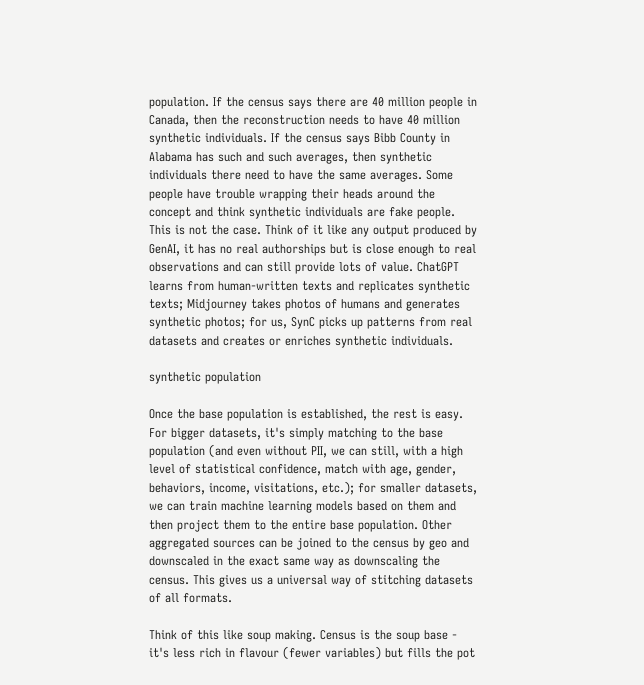population. If the census says there are 40 million people in Canada, then the reconstruction needs to have 40 million synthetic individuals. If the census says Bibb County in Alabama has such and such averages, then synthetic individuals there need to have the same averages. Some people have trouble wrapping their heads around the concept and think synthetic individuals are fake people. This is not the case. Think of it like any output produced by GenAI, it has no real authorships but is close enough to real observations and can still provide lots of value. ChatGPT learns from human-written texts and replicates synthetic texts; Midjourney takes photos of humans and generates synthetic photos; for us, SynC picks up patterns from real datasets and creates or enriches synthetic individuals.

synthetic population

Once the base population is established, the rest is easy. For bigger datasets, it's simply matching to the base population (and even without PII, we can still, with a high level of statistical confidence, match with age, gender, behaviors, income, visitations, etc.); for smaller datasets, we can train machine learning models based on them and then project them to the entire base population. Other aggregated sources can be joined to the census by geo and downscaled in the exact same way as downscaling the census. This gives us a universal way of stitching datasets of all formats.

Think of this like soup making. Census is the soup base - it's less rich in flavour (fewer variables) but fills the pot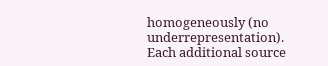homogeneously (no underrepresentation). Each additional source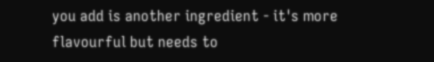you add is another ingredient - it's more flavourful but needs to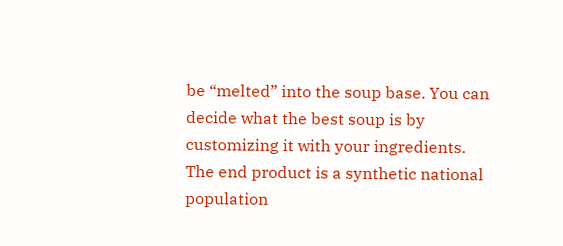be “melted” into the soup base. You can decide what the best soup is by customizing it with your ingredients. The end product is a synthetic national population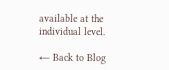available at the individual level.

← Back to Blog